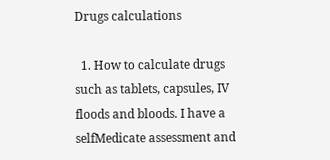Drugs calculations

  1. How to calculate drugs such as tablets, capsules, IV floods and bloods. I have a selfMedicate assessment and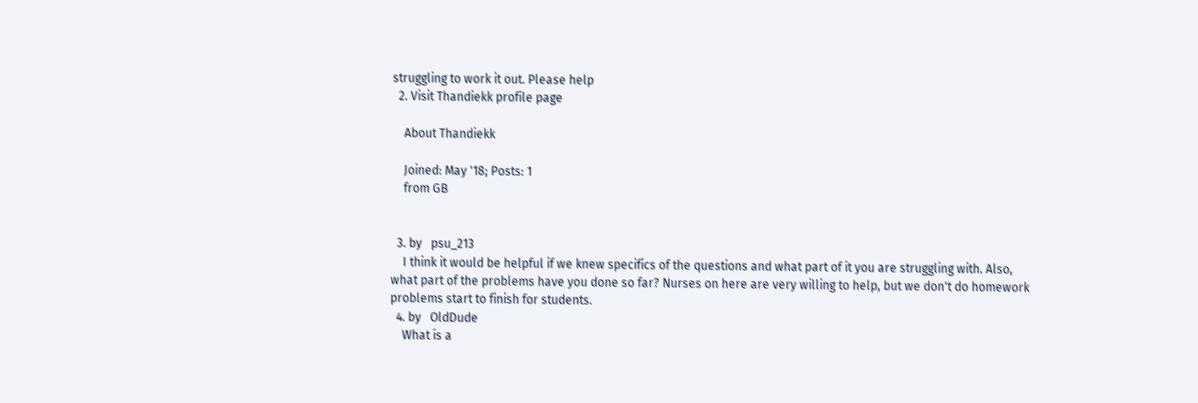struggling to work it out. Please help
  2. Visit Thandiekk profile page

    About Thandiekk

    Joined: May '18; Posts: 1
    from GB


  3. by   psu_213
    I think it would be helpful if we knew specifics of the questions and what part of it you are struggling with. Also, what part of the problems have you done so far? Nurses on here are very willing to help, but we don't do homework problems start to finish for students.
  4. by   OldDude
    What is a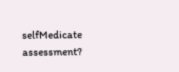selfMedicate assessment?